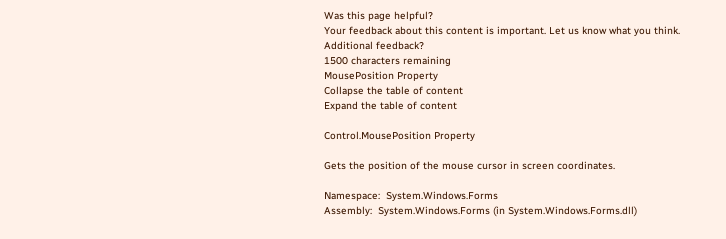Was this page helpful?
Your feedback about this content is important. Let us know what you think.
Additional feedback?
1500 characters remaining
MousePosition Property
Collapse the table of content
Expand the table of content

Control.MousePosition Property

Gets the position of the mouse cursor in screen coordinates.

Namespace:  System.Windows.Forms
Assembly:  System.Windows.Forms (in System.Windows.Forms.dll)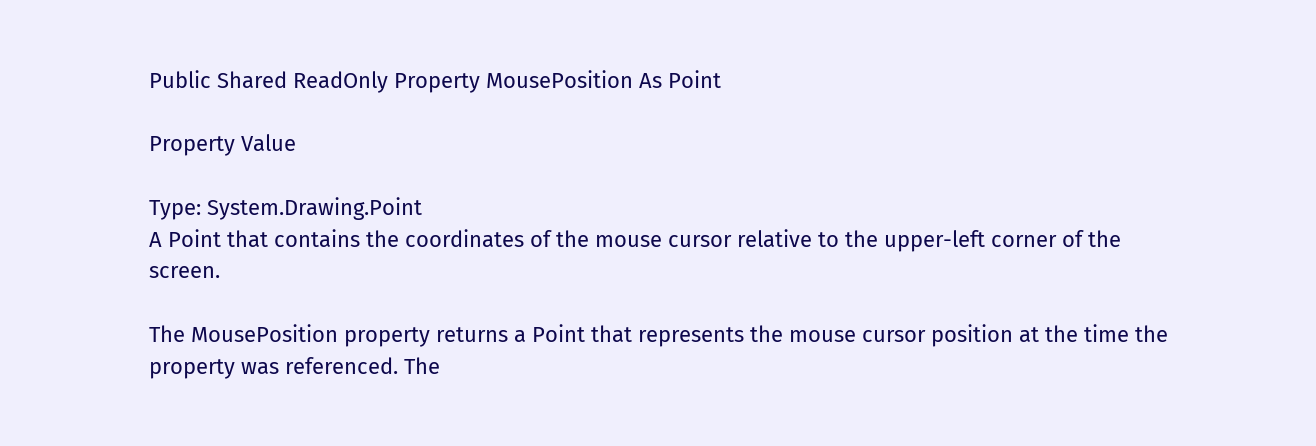Public Shared ReadOnly Property MousePosition As Point

Property Value

Type: System.Drawing.Point
A Point that contains the coordinates of the mouse cursor relative to the upper-left corner of the screen.

The MousePosition property returns a Point that represents the mouse cursor position at the time the property was referenced. The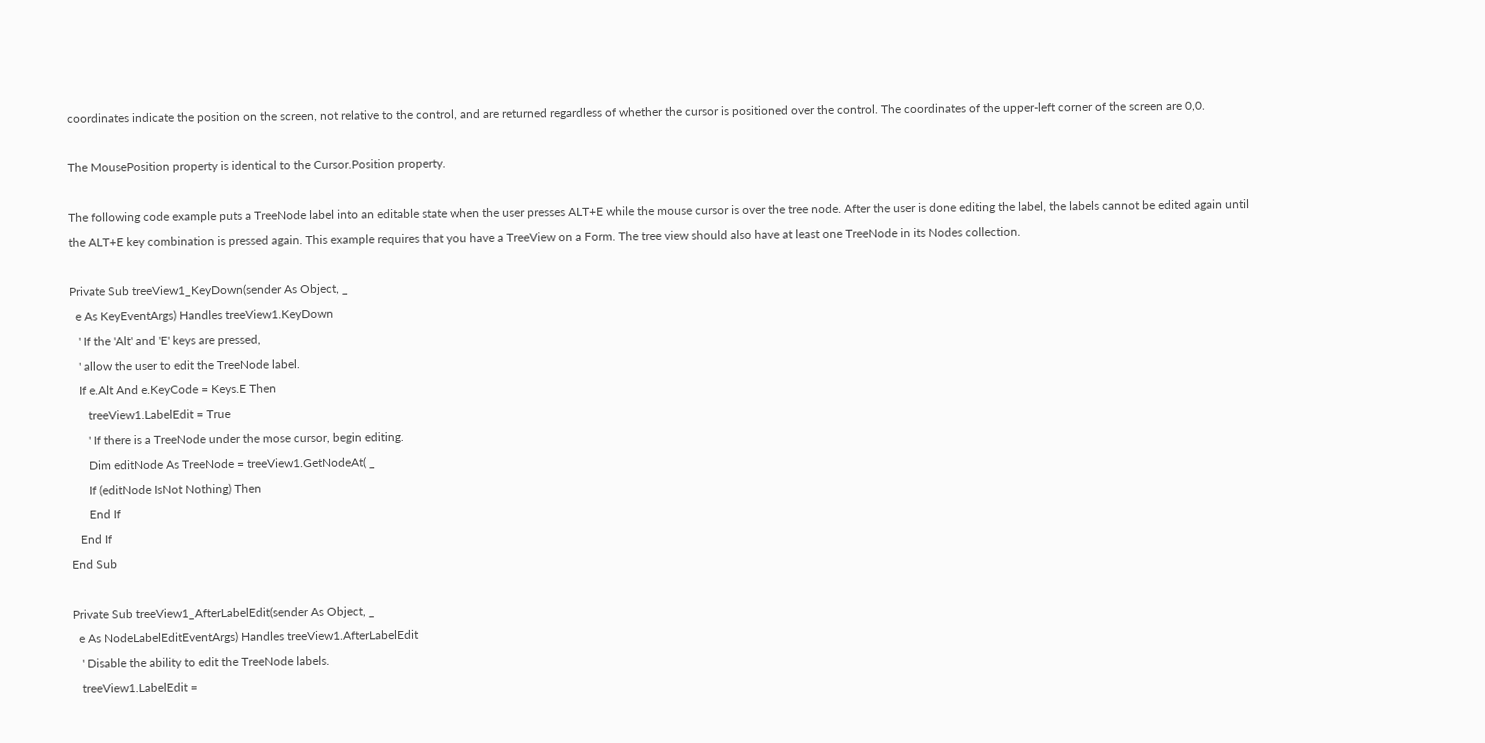coordinates indicate the position on the screen, not relative to the control, and are returned regardless of whether the cursor is positioned over the control. The coordinates of the upper-left corner of the screen are 0,0.

The MousePosition property is identical to the Cursor.Position property.

The following code example puts a TreeNode label into an editable state when the user presses ALT+E while the mouse cursor is over the tree node. After the user is done editing the label, the labels cannot be edited again until the ALT+E key combination is pressed again. This example requires that you have a TreeView on a Form. The tree view should also have at least one TreeNode in its Nodes collection.

Private Sub treeView1_KeyDown(sender As Object, _
  e As KeyEventArgs) Handles treeView1.KeyDown
   ' If the 'Alt' and 'E' keys are pressed,
   ' allow the user to edit the TreeNode label.
   If e.Alt And e.KeyCode = Keys.E Then
      treeView1.LabelEdit = True
      ' If there is a TreeNode under the mose cursor, begin editing.
      Dim editNode As TreeNode = treeView1.GetNodeAt( _
      If (editNode IsNot Nothing) Then
      End If
   End If
End Sub

Private Sub treeView1_AfterLabelEdit(sender As Object, _
  e As NodeLabelEditEventArgs) Handles treeView1.AfterLabelEdit
   ' Disable the ability to edit the TreeNode labels.
   treeView1.LabelEdit =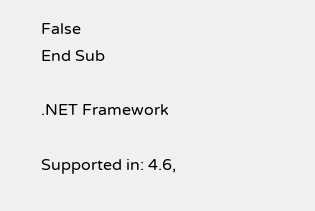False
End Sub

.NET Framework

Supported in: 4.6,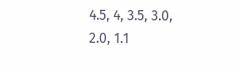4.5, 4, 3.5, 3.0, 2.0, 1.1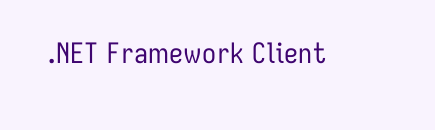.NET Framework Client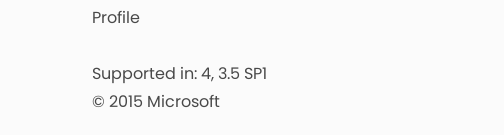Profile

Supported in: 4, 3.5 SP1
© 2015 Microsoft